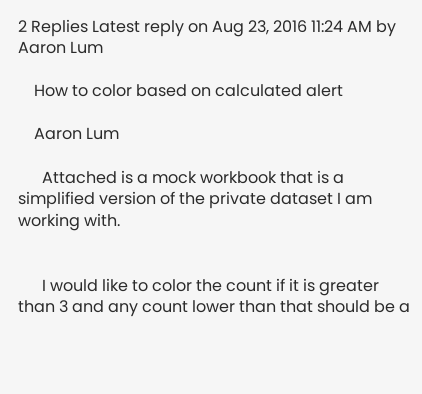2 Replies Latest reply on Aug 23, 2016 11:24 AM by Aaron Lum

    How to color based on calculated alert

    Aaron Lum

      Attached is a mock workbook that is a simplified version of the private dataset I am working with.


      I would like to color the count if it is greater than 3 and any count lower than that should be a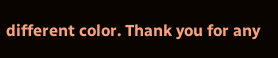different color. Thank you for any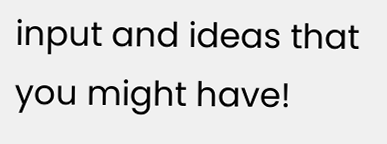input and ideas that you might have!